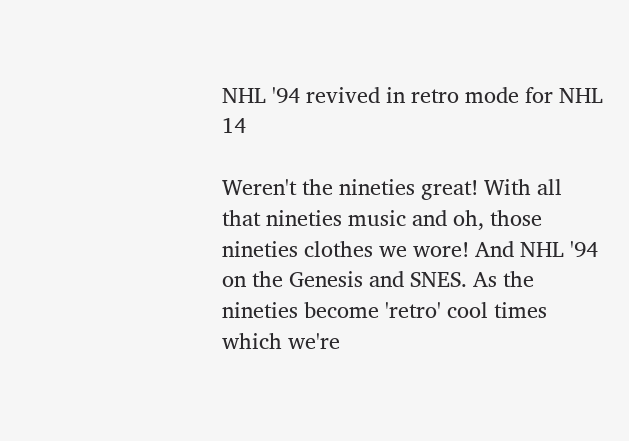NHL '94 revived in retro mode for NHL 14

Weren't the nineties great! With all that nineties music and oh, those nineties clothes we wore! And NHL '94 on the Genesis and SNES. As the nineties become 'retro' cool times which we're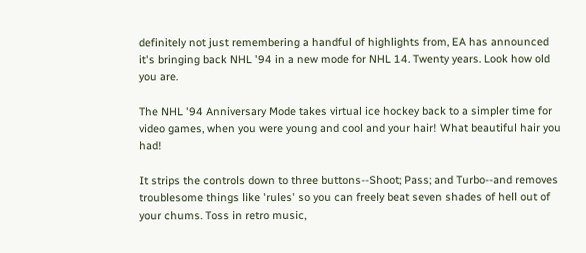definitely not just remembering a handful of highlights from, EA has announced it's bringing back NHL '94 in a new mode for NHL 14. Twenty years. Look how old you are.

The NHL '94 Anniversary Mode takes virtual ice hockey back to a simpler time for video games, when you were young and cool and your hair! What beautiful hair you had!

It strips the controls down to three buttons--Shoot; Pass; and Turbo--and removes troublesome things like 'rules' so you can freely beat seven shades of hell out of your chums. Toss in retro music,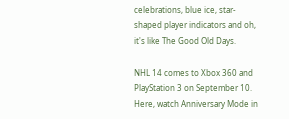celebrations, blue ice, star-shaped player indicators and oh, it's like The Good Old Days.

NHL 14 comes to Xbox 360 and PlayStation 3 on September 10. Here, watch Anniversary Mode in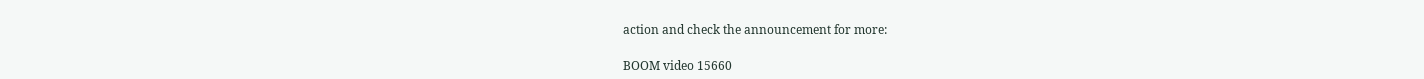action and check the announcement for more:

BOOM video 15660